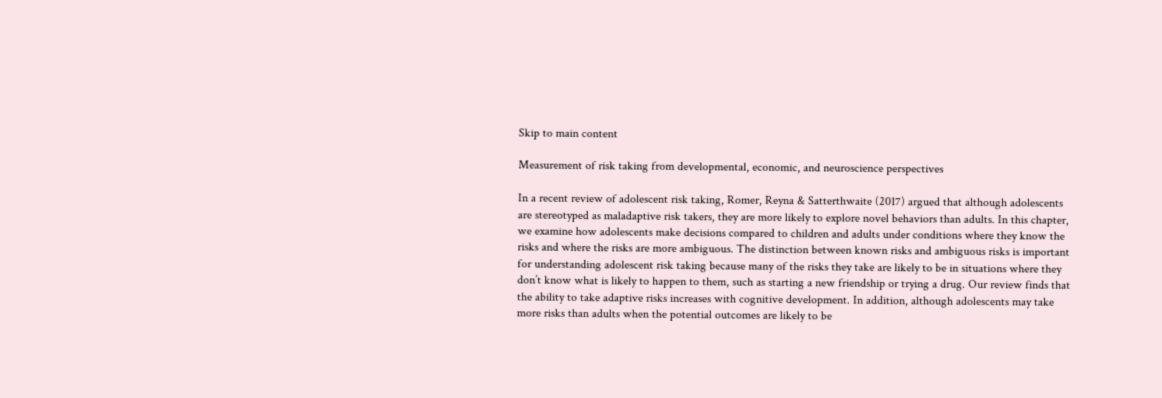Skip to main content

Measurement of risk taking from developmental, economic, and neuroscience perspectives

In a recent review of adolescent risk taking, Romer, Reyna & Satterthwaite (2017) argued that although adolescents are stereotyped as maladaptive risk takers, they are more likely to explore novel behaviors than adults. In this chapter, we examine how adolescents make decisions compared to children and adults under conditions where they know the risks and where the risks are more ambiguous. The distinction between known risks and ambiguous risks is important for understanding adolescent risk taking because many of the risks they take are likely to be in situations where they don’t know what is likely to happen to them, such as starting a new friendship or trying a drug. Our review finds that the ability to take adaptive risks increases with cognitive development. In addition, although adolescents may take more risks than adults when the potential outcomes are likely to be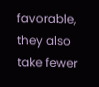favorable, they also take fewer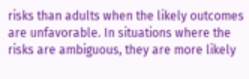risks than adults when the likely outcomes are unfavorable. In situations where the risks are ambiguous, they are more likely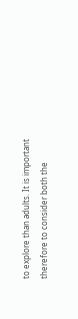to explore than adults. It is important therefore to consider both the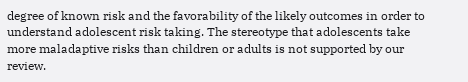degree of known risk and the favorability of the likely outcomes in order to understand adolescent risk taking. The stereotype that adolescents take more maladaptive risks than children or adults is not supported by our review.